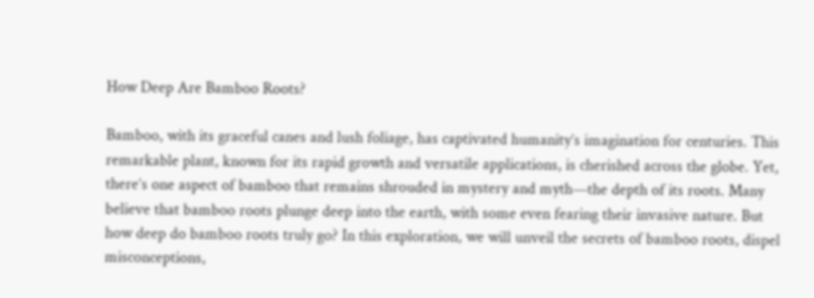How Deep Are Bamboo Roots?

Bamboo, with its graceful canes and lush foliage, has captivated humanity’s imagination for centuries. This remarkable plant, known for its rapid growth and versatile applications, is cherished across the globe. Yet, there’s one aspect of bamboo that remains shrouded in mystery and myth—the depth of its roots. Many believe that bamboo roots plunge deep into the earth, with some even fearing their invasive nature. But how deep do bamboo roots truly go? In this exploration, we will unveil the secrets of bamboo roots, dispel misconceptions,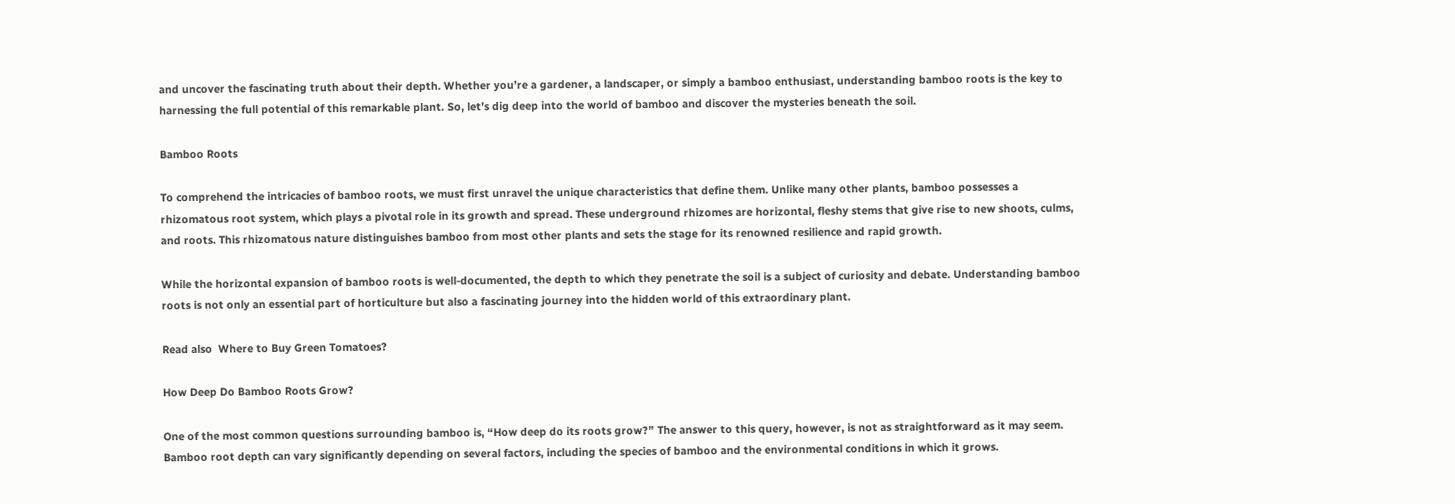and uncover the fascinating truth about their depth. Whether you’re a gardener, a landscaper, or simply a bamboo enthusiast, understanding bamboo roots is the key to harnessing the full potential of this remarkable plant. So, let’s dig deep into the world of bamboo and discover the mysteries beneath the soil.

Bamboo Roots

To comprehend the intricacies of bamboo roots, we must first unravel the unique characteristics that define them. Unlike many other plants, bamboo possesses a rhizomatous root system, which plays a pivotal role in its growth and spread. These underground rhizomes are horizontal, fleshy stems that give rise to new shoots, culms, and roots. This rhizomatous nature distinguishes bamboo from most other plants and sets the stage for its renowned resilience and rapid growth.

While the horizontal expansion of bamboo roots is well-documented, the depth to which they penetrate the soil is a subject of curiosity and debate. Understanding bamboo roots is not only an essential part of horticulture but also a fascinating journey into the hidden world of this extraordinary plant.

Read also  Where to Buy Green Tomatoes?

How Deep Do Bamboo Roots Grow?

One of the most common questions surrounding bamboo is, “How deep do its roots grow?” The answer to this query, however, is not as straightforward as it may seem. Bamboo root depth can vary significantly depending on several factors, including the species of bamboo and the environmental conditions in which it grows.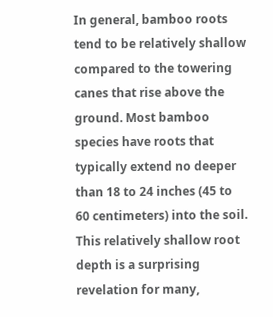In general, bamboo roots tend to be relatively shallow compared to the towering canes that rise above the ground. Most bamboo species have roots that typically extend no deeper than 18 to 24 inches (45 to 60 centimeters) into the soil. This relatively shallow root depth is a surprising revelation for many,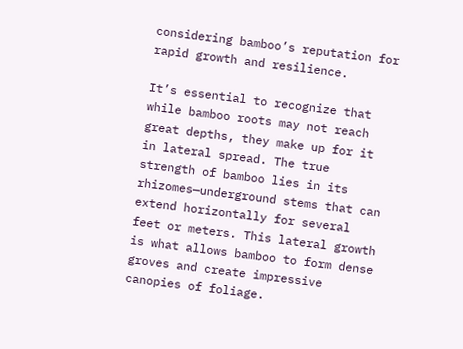considering bamboo’s reputation for rapid growth and resilience.

It’s essential to recognize that while bamboo roots may not reach great depths, they make up for it in lateral spread. The true strength of bamboo lies in its rhizomes—underground stems that can extend horizontally for several feet or meters. This lateral growth is what allows bamboo to form dense groves and create impressive canopies of foliage.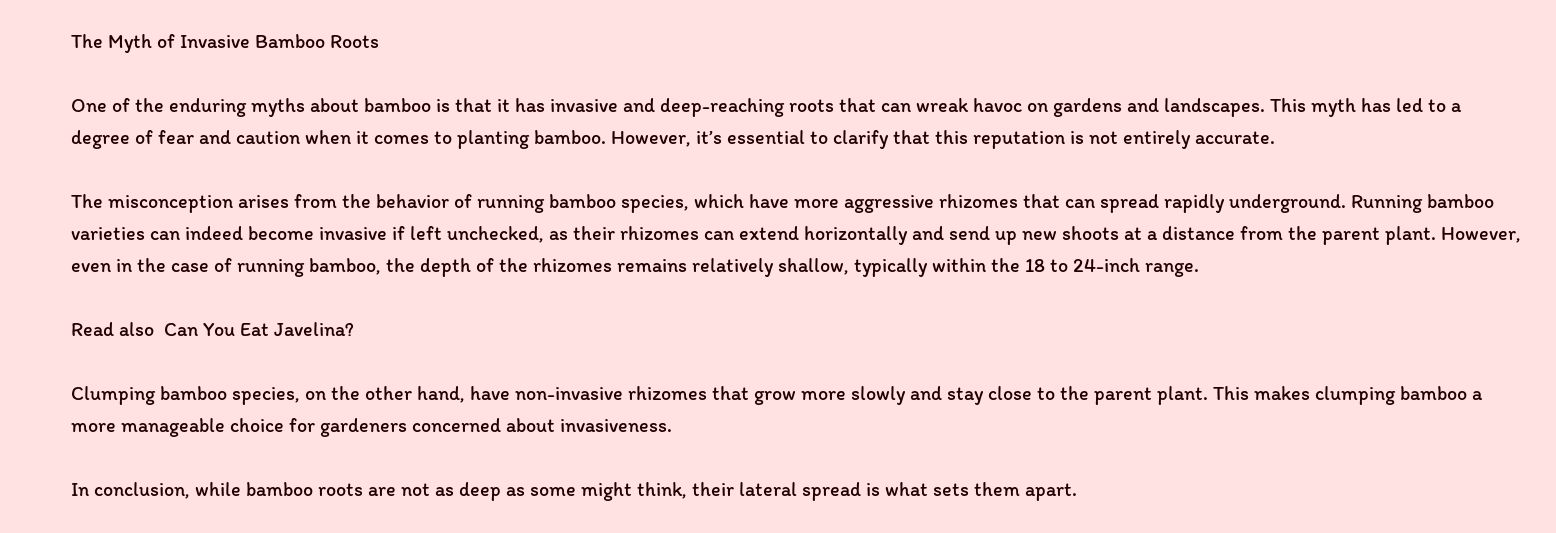The Myth of Invasive Bamboo Roots

One of the enduring myths about bamboo is that it has invasive and deep-reaching roots that can wreak havoc on gardens and landscapes. This myth has led to a degree of fear and caution when it comes to planting bamboo. However, it’s essential to clarify that this reputation is not entirely accurate.

The misconception arises from the behavior of running bamboo species, which have more aggressive rhizomes that can spread rapidly underground. Running bamboo varieties can indeed become invasive if left unchecked, as their rhizomes can extend horizontally and send up new shoots at a distance from the parent plant. However, even in the case of running bamboo, the depth of the rhizomes remains relatively shallow, typically within the 18 to 24-inch range.

Read also  Can You Eat Javelina?

Clumping bamboo species, on the other hand, have non-invasive rhizomes that grow more slowly and stay close to the parent plant. This makes clumping bamboo a more manageable choice for gardeners concerned about invasiveness.

In conclusion, while bamboo roots are not as deep as some might think, their lateral spread is what sets them apart.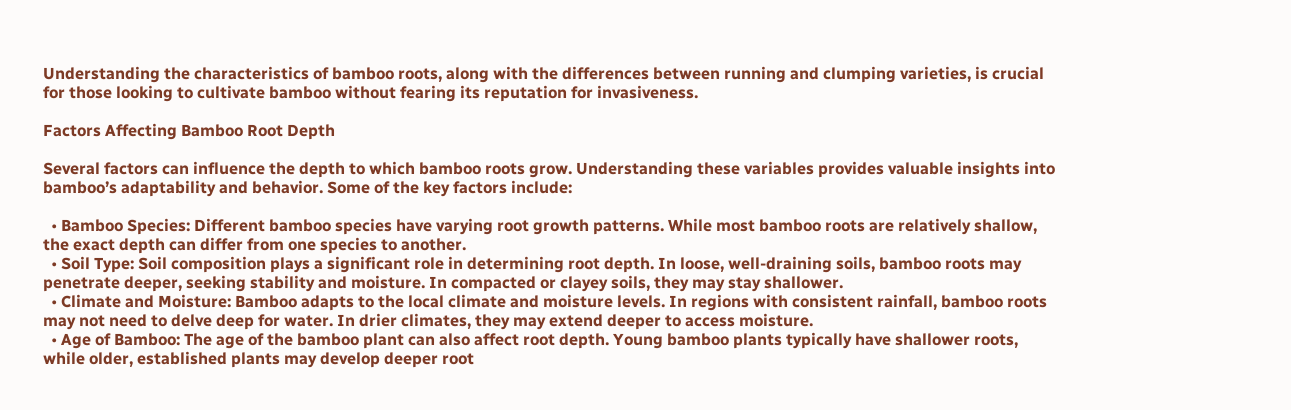Understanding the characteristics of bamboo roots, along with the differences between running and clumping varieties, is crucial for those looking to cultivate bamboo without fearing its reputation for invasiveness.

Factors Affecting Bamboo Root Depth

Several factors can influence the depth to which bamboo roots grow. Understanding these variables provides valuable insights into bamboo’s adaptability and behavior. Some of the key factors include:

  • Bamboo Species: Different bamboo species have varying root growth patterns. While most bamboo roots are relatively shallow, the exact depth can differ from one species to another.
  • Soil Type: Soil composition plays a significant role in determining root depth. In loose, well-draining soils, bamboo roots may penetrate deeper, seeking stability and moisture. In compacted or clayey soils, they may stay shallower.
  • Climate and Moisture: Bamboo adapts to the local climate and moisture levels. In regions with consistent rainfall, bamboo roots may not need to delve deep for water. In drier climates, they may extend deeper to access moisture.
  • Age of Bamboo: The age of the bamboo plant can also affect root depth. Young bamboo plants typically have shallower roots, while older, established plants may develop deeper root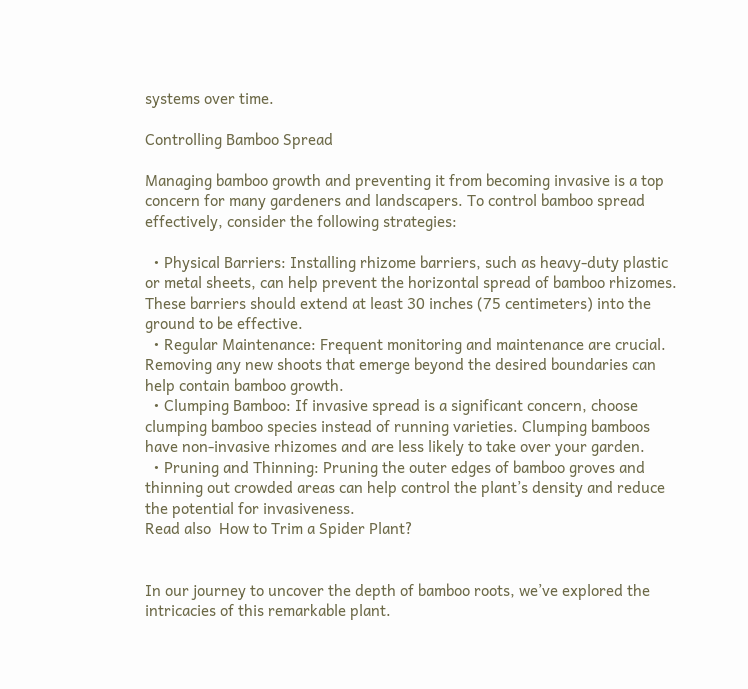systems over time.

Controlling Bamboo Spread

Managing bamboo growth and preventing it from becoming invasive is a top concern for many gardeners and landscapers. To control bamboo spread effectively, consider the following strategies:

  • Physical Barriers: Installing rhizome barriers, such as heavy-duty plastic or metal sheets, can help prevent the horizontal spread of bamboo rhizomes. These barriers should extend at least 30 inches (75 centimeters) into the ground to be effective.
  • Regular Maintenance: Frequent monitoring and maintenance are crucial. Removing any new shoots that emerge beyond the desired boundaries can help contain bamboo growth.
  • Clumping Bamboo: If invasive spread is a significant concern, choose clumping bamboo species instead of running varieties. Clumping bamboos have non-invasive rhizomes and are less likely to take over your garden.
  • Pruning and Thinning: Pruning the outer edges of bamboo groves and thinning out crowded areas can help control the plant’s density and reduce the potential for invasiveness.
Read also  How to Trim a Spider Plant?


In our journey to uncover the depth of bamboo roots, we’ve explored the intricacies of this remarkable plant.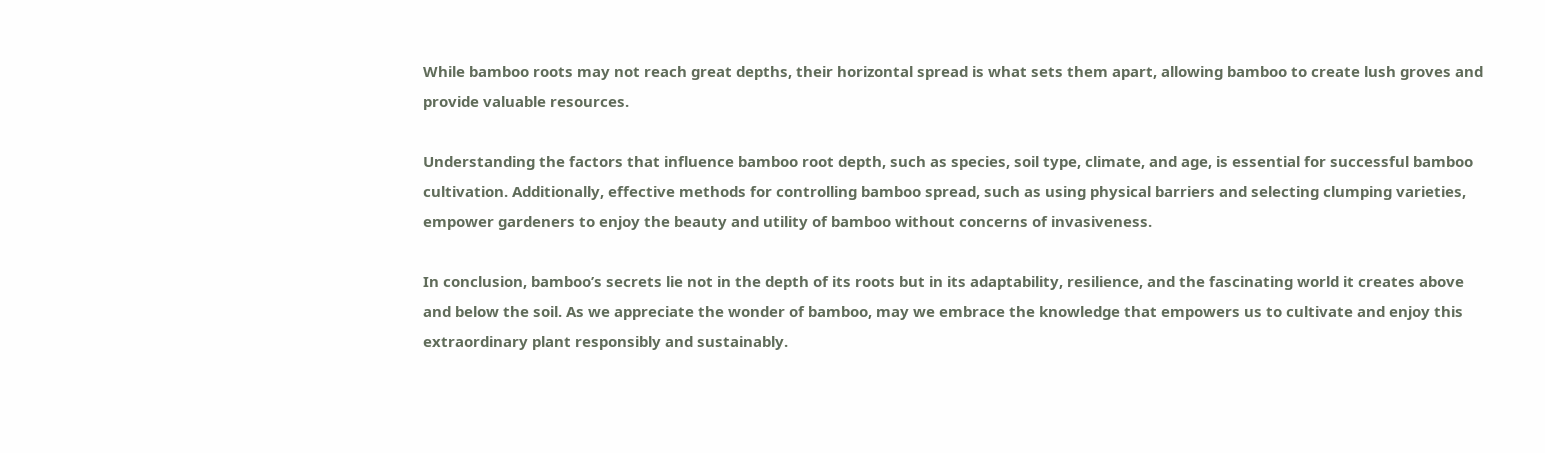While bamboo roots may not reach great depths, their horizontal spread is what sets them apart, allowing bamboo to create lush groves and provide valuable resources.

Understanding the factors that influence bamboo root depth, such as species, soil type, climate, and age, is essential for successful bamboo cultivation. Additionally, effective methods for controlling bamboo spread, such as using physical barriers and selecting clumping varieties, empower gardeners to enjoy the beauty and utility of bamboo without concerns of invasiveness.

In conclusion, bamboo’s secrets lie not in the depth of its roots but in its adaptability, resilience, and the fascinating world it creates above and below the soil. As we appreciate the wonder of bamboo, may we embrace the knowledge that empowers us to cultivate and enjoy this extraordinary plant responsibly and sustainably.